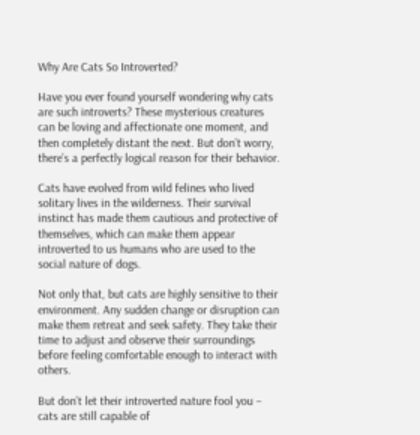Why Are Cats So Introverted?

Have you ever found yourself wondering why cats are such introverts? These mysterious creatures can be loving and affectionate one moment, and then completely distant the next. But don’t worry, there’s a perfectly logical reason for their behavior.

Cats have evolved from wild felines who lived solitary lives in the wilderness. Their survival instinct has made them cautious and protective of themselves, which can make them appear introverted to us humans who are used to the social nature of dogs.

Not only that, but cats are highly sensitive to their environment. Any sudden change or disruption can make them retreat and seek safety. They take their time to adjust and observe their surroundings before feeling comfortable enough to interact with others.

But don’t let their introverted nature fool you – cats are still capable of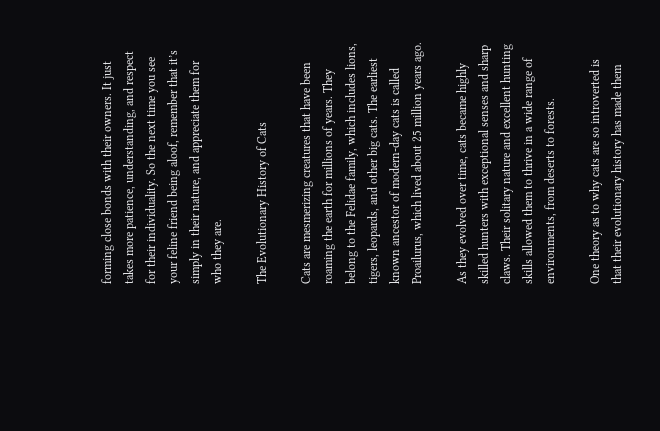forming close bonds with their owners. It just takes more patience, understanding, and respect for their individuality. So the next time you see your feline friend being aloof, remember that it’s simply in their nature, and appreciate them for who they are.

The Evolutionary History of Cats

Cats are mesmerizing creatures that have been roaming the earth for millions of years. They belong to the Felidae family, which includes lions, tigers, leopards, and other big cats. The earliest known ancestor of modern-day cats is called Proailurus, which lived about 25 million years ago.

As they evolved over time, cats became highly skilled hunters with exceptional senses and sharp claws. Their solitary nature and excellent hunting skills allowed them to thrive in a wide range of environments, from deserts to forests.

One theory as to why cats are so introverted is that their evolutionary history has made them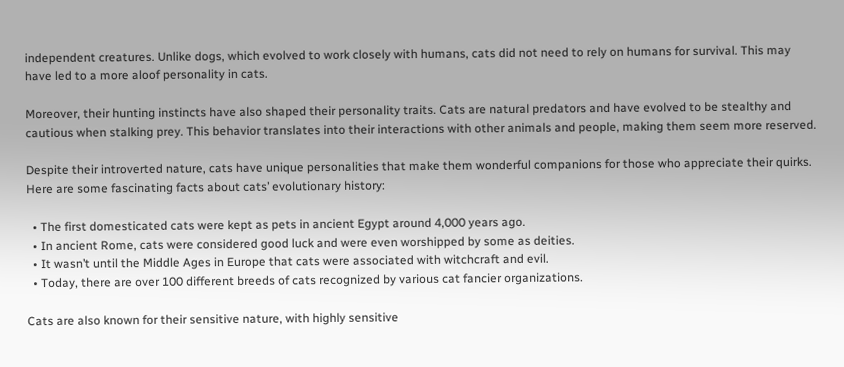independent creatures. Unlike dogs, which evolved to work closely with humans, cats did not need to rely on humans for survival. This may have led to a more aloof personality in cats.

Moreover, their hunting instincts have also shaped their personality traits. Cats are natural predators and have evolved to be stealthy and cautious when stalking prey. This behavior translates into their interactions with other animals and people, making them seem more reserved.

Despite their introverted nature, cats have unique personalities that make them wonderful companions for those who appreciate their quirks. Here are some fascinating facts about cats’ evolutionary history:

  • The first domesticated cats were kept as pets in ancient Egypt around 4,000 years ago.
  • In ancient Rome, cats were considered good luck and were even worshipped by some as deities.
  • It wasn’t until the Middle Ages in Europe that cats were associated with witchcraft and evil.
  • Today, there are over 100 different breeds of cats recognized by various cat fancier organizations.

Cats are also known for their sensitive nature, with highly sensitive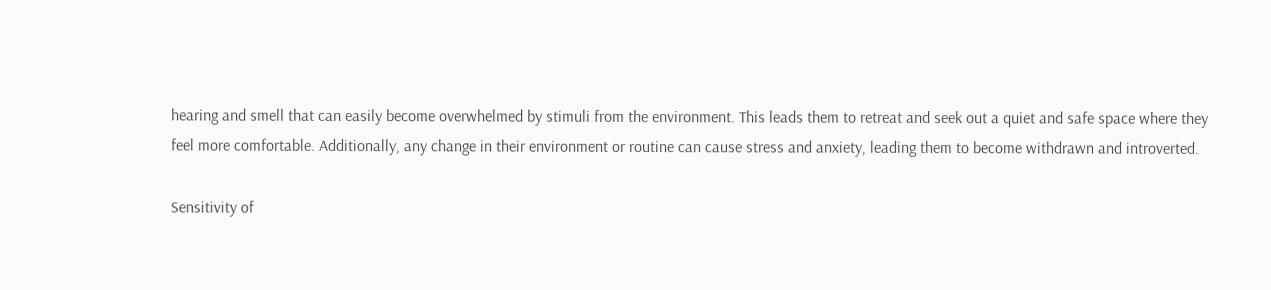hearing and smell that can easily become overwhelmed by stimuli from the environment. This leads them to retreat and seek out a quiet and safe space where they feel more comfortable. Additionally, any change in their environment or routine can cause stress and anxiety, leading them to become withdrawn and introverted.

Sensitivity of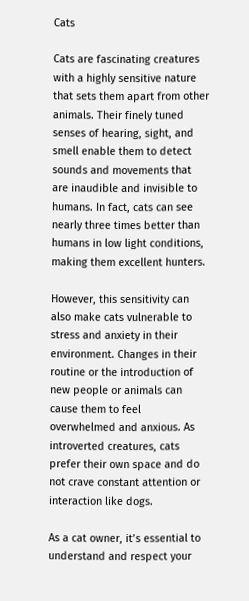Cats

Cats are fascinating creatures with a highly sensitive nature that sets them apart from other animals. Their finely tuned senses of hearing, sight, and smell enable them to detect sounds and movements that are inaudible and invisible to humans. In fact, cats can see nearly three times better than humans in low light conditions, making them excellent hunters.

However, this sensitivity can also make cats vulnerable to stress and anxiety in their environment. Changes in their routine or the introduction of new people or animals can cause them to feel overwhelmed and anxious. As introverted creatures, cats prefer their own space and do not crave constant attention or interaction like dogs.

As a cat owner, it’s essential to understand and respect your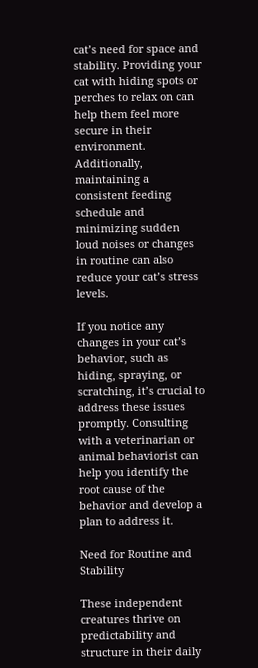cat’s need for space and stability. Providing your cat with hiding spots or perches to relax on can help them feel more secure in their environment. Additionally, maintaining a consistent feeding schedule and minimizing sudden loud noises or changes in routine can also reduce your cat’s stress levels.

If you notice any changes in your cat’s behavior, such as hiding, spraying, or scratching, it’s crucial to address these issues promptly. Consulting with a veterinarian or animal behaviorist can help you identify the root cause of the behavior and develop a plan to address it.

Need for Routine and Stability

These independent creatures thrive on predictability and structure in their daily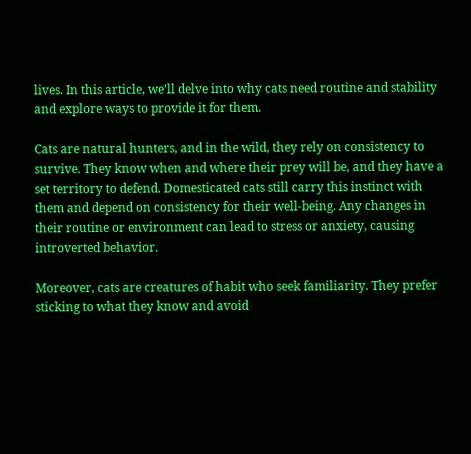lives. In this article, we’ll delve into why cats need routine and stability and explore ways to provide it for them.

Cats are natural hunters, and in the wild, they rely on consistency to survive. They know when and where their prey will be, and they have a set territory to defend. Domesticated cats still carry this instinct with them and depend on consistency for their well-being. Any changes in their routine or environment can lead to stress or anxiety, causing introverted behavior.

Moreover, cats are creatures of habit who seek familiarity. They prefer sticking to what they know and avoid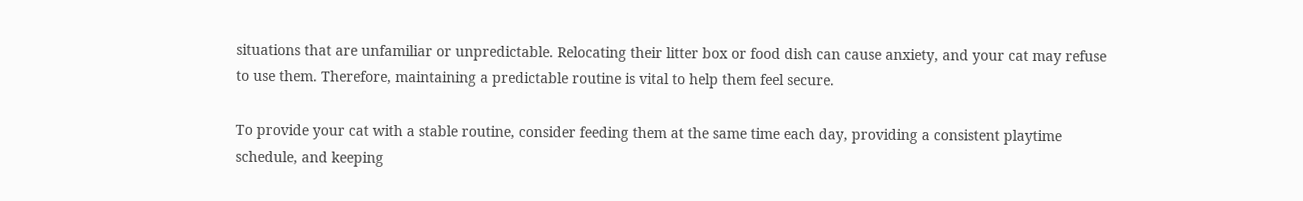situations that are unfamiliar or unpredictable. Relocating their litter box or food dish can cause anxiety, and your cat may refuse to use them. Therefore, maintaining a predictable routine is vital to help them feel secure.

To provide your cat with a stable routine, consider feeding them at the same time each day, providing a consistent playtime schedule, and keeping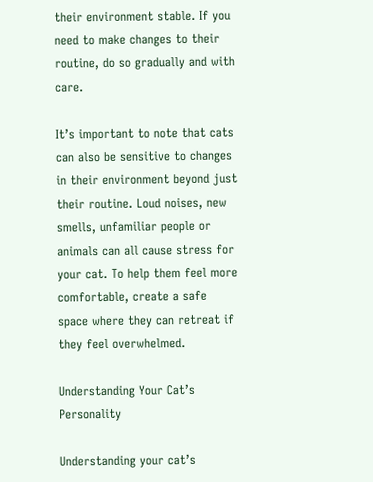their environment stable. If you need to make changes to their routine, do so gradually and with care.

It’s important to note that cats can also be sensitive to changes in their environment beyond just their routine. Loud noises, new smells, unfamiliar people or animals can all cause stress for your cat. To help them feel more comfortable, create a safe space where they can retreat if they feel overwhelmed.

Understanding Your Cat’s Personality

Understanding your cat’s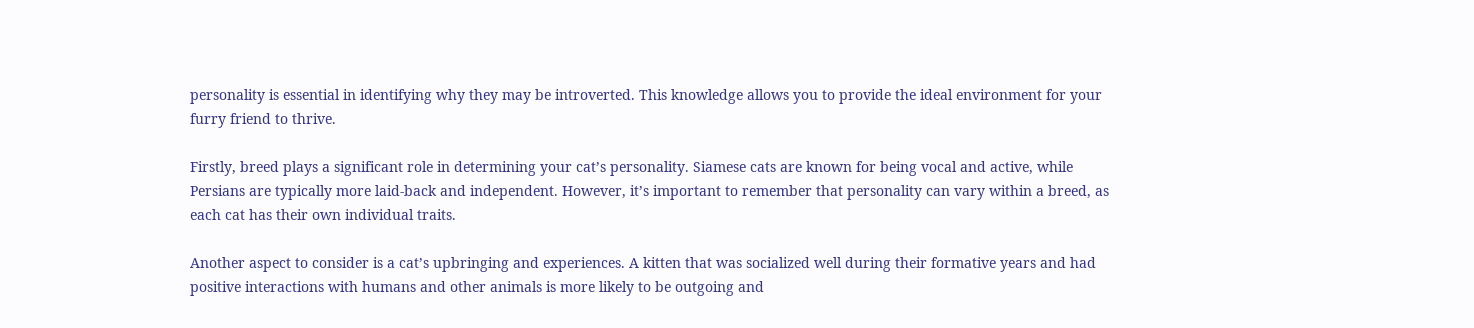personality is essential in identifying why they may be introverted. This knowledge allows you to provide the ideal environment for your furry friend to thrive.

Firstly, breed plays a significant role in determining your cat’s personality. Siamese cats are known for being vocal and active, while Persians are typically more laid-back and independent. However, it’s important to remember that personality can vary within a breed, as each cat has their own individual traits.

Another aspect to consider is a cat’s upbringing and experiences. A kitten that was socialized well during their formative years and had positive interactions with humans and other animals is more likely to be outgoing and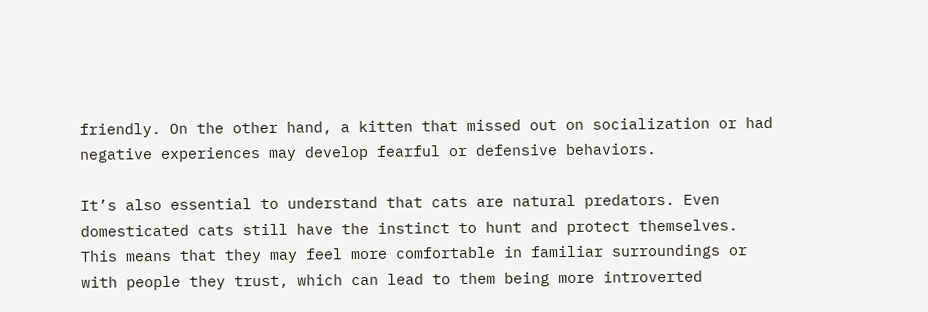friendly. On the other hand, a kitten that missed out on socialization or had negative experiences may develop fearful or defensive behaviors.

It’s also essential to understand that cats are natural predators. Even domesticated cats still have the instinct to hunt and protect themselves. This means that they may feel more comfortable in familiar surroundings or with people they trust, which can lead to them being more introverted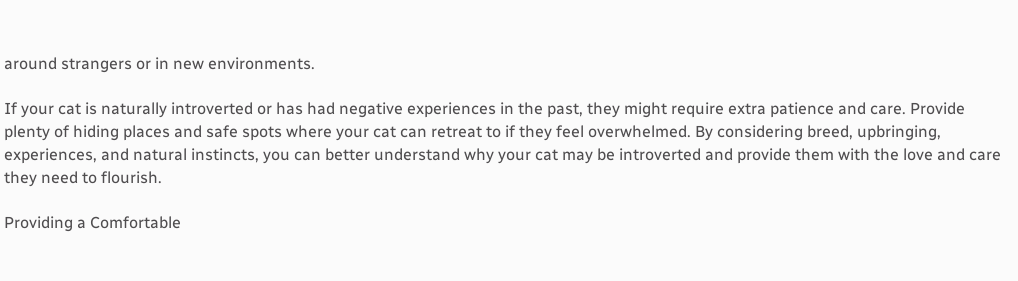around strangers or in new environments.

If your cat is naturally introverted or has had negative experiences in the past, they might require extra patience and care. Provide plenty of hiding places and safe spots where your cat can retreat to if they feel overwhelmed. By considering breed, upbringing, experiences, and natural instincts, you can better understand why your cat may be introverted and provide them with the love and care they need to flourish.

Providing a Comfortable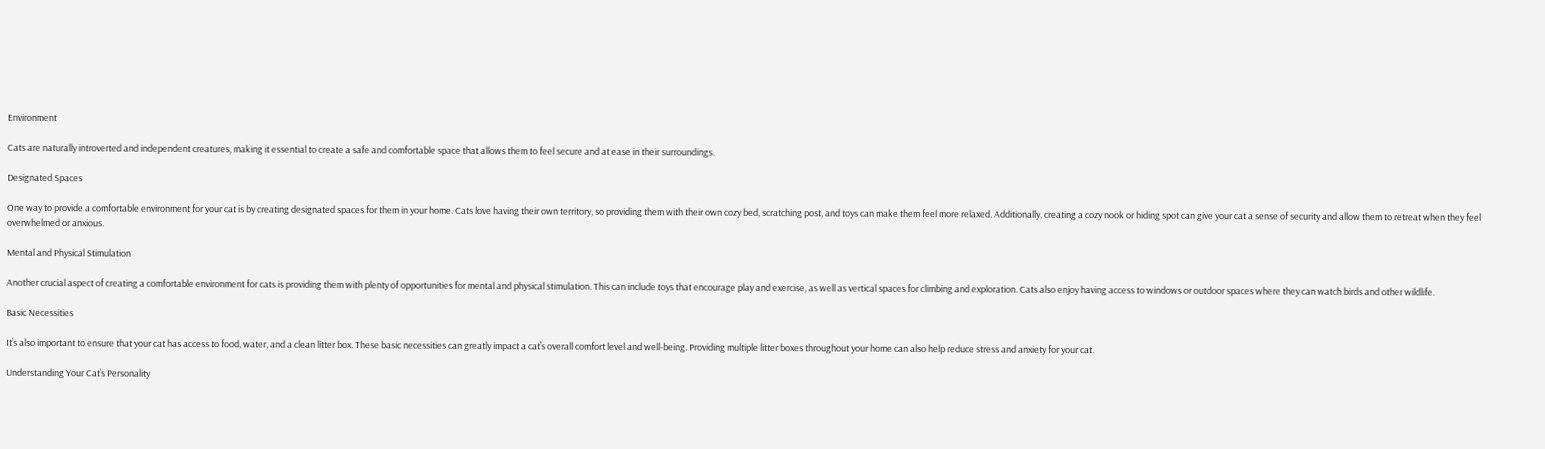Environment

Cats are naturally introverted and independent creatures, making it essential to create a safe and comfortable space that allows them to feel secure and at ease in their surroundings.

Designated Spaces

One way to provide a comfortable environment for your cat is by creating designated spaces for them in your home. Cats love having their own territory, so providing them with their own cozy bed, scratching post, and toys can make them feel more relaxed. Additionally, creating a cozy nook or hiding spot can give your cat a sense of security and allow them to retreat when they feel overwhelmed or anxious.

Mental and Physical Stimulation

Another crucial aspect of creating a comfortable environment for cats is providing them with plenty of opportunities for mental and physical stimulation. This can include toys that encourage play and exercise, as well as vertical spaces for climbing and exploration. Cats also enjoy having access to windows or outdoor spaces where they can watch birds and other wildlife.

Basic Necessities

It’s also important to ensure that your cat has access to food, water, and a clean litter box. These basic necessities can greatly impact a cat’s overall comfort level and well-being. Providing multiple litter boxes throughout your home can also help reduce stress and anxiety for your cat.

Understanding Your Cat’s Personality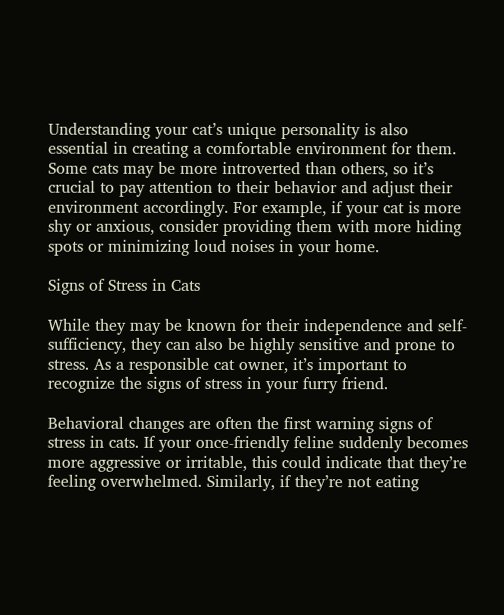Understanding your cat’s unique personality is also essential in creating a comfortable environment for them. Some cats may be more introverted than others, so it’s crucial to pay attention to their behavior and adjust their environment accordingly. For example, if your cat is more shy or anxious, consider providing them with more hiding spots or minimizing loud noises in your home.

Signs of Stress in Cats

While they may be known for their independence and self-sufficiency, they can also be highly sensitive and prone to stress. As a responsible cat owner, it’s important to recognize the signs of stress in your furry friend.

Behavioral changes are often the first warning signs of stress in cats. If your once-friendly feline suddenly becomes more aggressive or irritable, this could indicate that they’re feeling overwhelmed. Similarly, if they’re not eating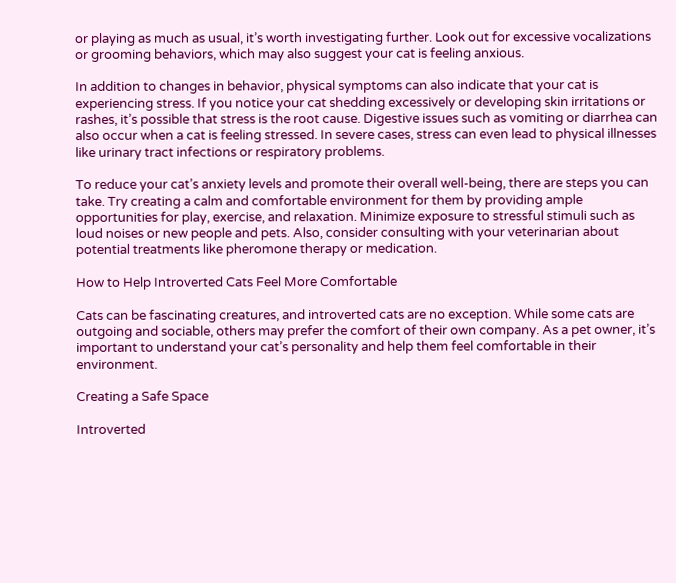or playing as much as usual, it’s worth investigating further. Look out for excessive vocalizations or grooming behaviors, which may also suggest your cat is feeling anxious.

In addition to changes in behavior, physical symptoms can also indicate that your cat is experiencing stress. If you notice your cat shedding excessively or developing skin irritations or rashes, it’s possible that stress is the root cause. Digestive issues such as vomiting or diarrhea can also occur when a cat is feeling stressed. In severe cases, stress can even lead to physical illnesses like urinary tract infections or respiratory problems.

To reduce your cat’s anxiety levels and promote their overall well-being, there are steps you can take. Try creating a calm and comfortable environment for them by providing ample opportunities for play, exercise, and relaxation. Minimize exposure to stressful stimuli such as loud noises or new people and pets. Also, consider consulting with your veterinarian about potential treatments like pheromone therapy or medication.

How to Help Introverted Cats Feel More Comfortable

Cats can be fascinating creatures, and introverted cats are no exception. While some cats are outgoing and sociable, others may prefer the comfort of their own company. As a pet owner, it’s important to understand your cat’s personality and help them feel comfortable in their environment.

Creating a Safe Space

Introverted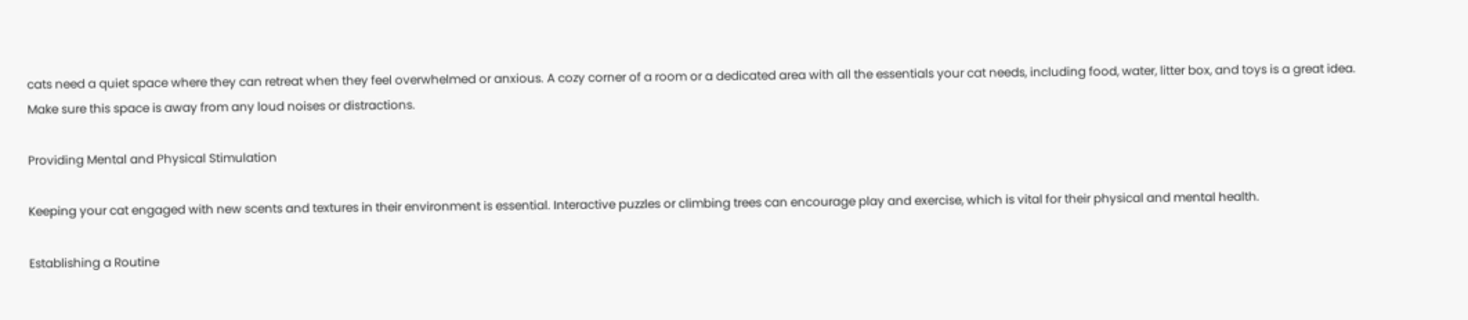cats need a quiet space where they can retreat when they feel overwhelmed or anxious. A cozy corner of a room or a dedicated area with all the essentials your cat needs, including food, water, litter box, and toys is a great idea. Make sure this space is away from any loud noises or distractions.

Providing Mental and Physical Stimulation

Keeping your cat engaged with new scents and textures in their environment is essential. Interactive puzzles or climbing trees can encourage play and exercise, which is vital for their physical and mental health.

Establishing a Routine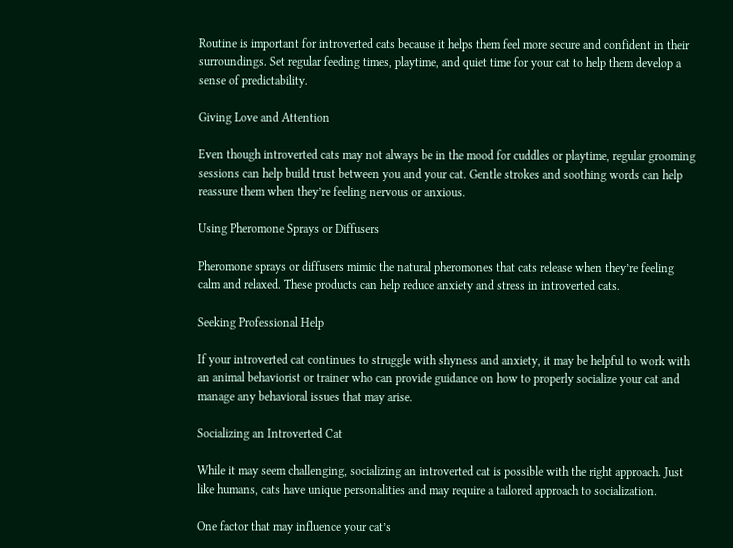Routine is important for introverted cats because it helps them feel more secure and confident in their surroundings. Set regular feeding times, playtime, and quiet time for your cat to help them develop a sense of predictability.

Giving Love and Attention

Even though introverted cats may not always be in the mood for cuddles or playtime, regular grooming sessions can help build trust between you and your cat. Gentle strokes and soothing words can help reassure them when they’re feeling nervous or anxious.

Using Pheromone Sprays or Diffusers

Pheromone sprays or diffusers mimic the natural pheromones that cats release when they’re feeling calm and relaxed. These products can help reduce anxiety and stress in introverted cats.

Seeking Professional Help

If your introverted cat continues to struggle with shyness and anxiety, it may be helpful to work with an animal behaviorist or trainer who can provide guidance on how to properly socialize your cat and manage any behavioral issues that may arise.

Socializing an Introverted Cat

While it may seem challenging, socializing an introverted cat is possible with the right approach. Just like humans, cats have unique personalities and may require a tailored approach to socialization.

One factor that may influence your cat’s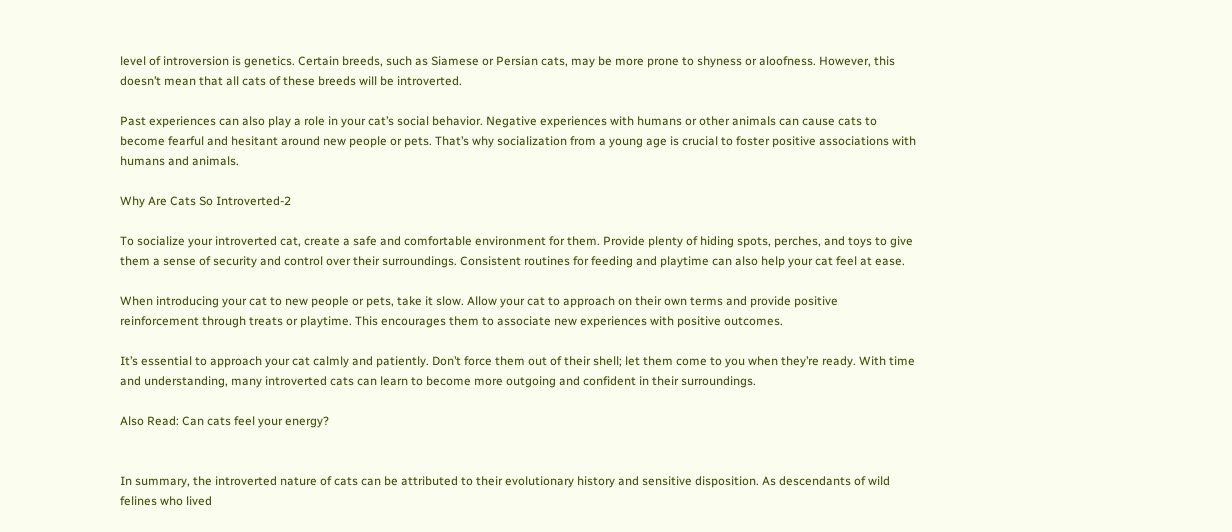level of introversion is genetics. Certain breeds, such as Siamese or Persian cats, may be more prone to shyness or aloofness. However, this doesn’t mean that all cats of these breeds will be introverted.

Past experiences can also play a role in your cat’s social behavior. Negative experiences with humans or other animals can cause cats to become fearful and hesitant around new people or pets. That’s why socialization from a young age is crucial to foster positive associations with humans and animals.

Why Are Cats So Introverted-2

To socialize your introverted cat, create a safe and comfortable environment for them. Provide plenty of hiding spots, perches, and toys to give them a sense of security and control over their surroundings. Consistent routines for feeding and playtime can also help your cat feel at ease.

When introducing your cat to new people or pets, take it slow. Allow your cat to approach on their own terms and provide positive reinforcement through treats or playtime. This encourages them to associate new experiences with positive outcomes.

It’s essential to approach your cat calmly and patiently. Don’t force them out of their shell; let them come to you when they’re ready. With time and understanding, many introverted cats can learn to become more outgoing and confident in their surroundings.

Also Read: Can cats feel your energy?


In summary, the introverted nature of cats can be attributed to their evolutionary history and sensitive disposition. As descendants of wild felines who lived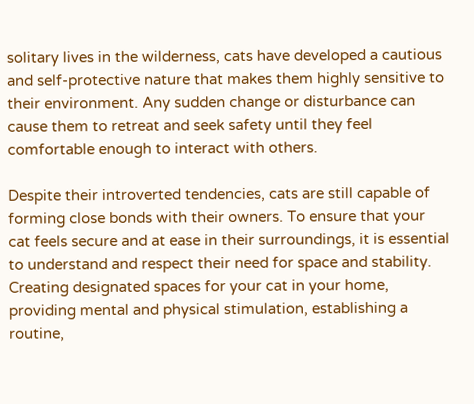solitary lives in the wilderness, cats have developed a cautious and self-protective nature that makes them highly sensitive to their environment. Any sudden change or disturbance can cause them to retreat and seek safety until they feel comfortable enough to interact with others.

Despite their introverted tendencies, cats are still capable of forming close bonds with their owners. To ensure that your cat feels secure and at ease in their surroundings, it is essential to understand and respect their need for space and stability. Creating designated spaces for your cat in your home, providing mental and physical stimulation, establishing a routine,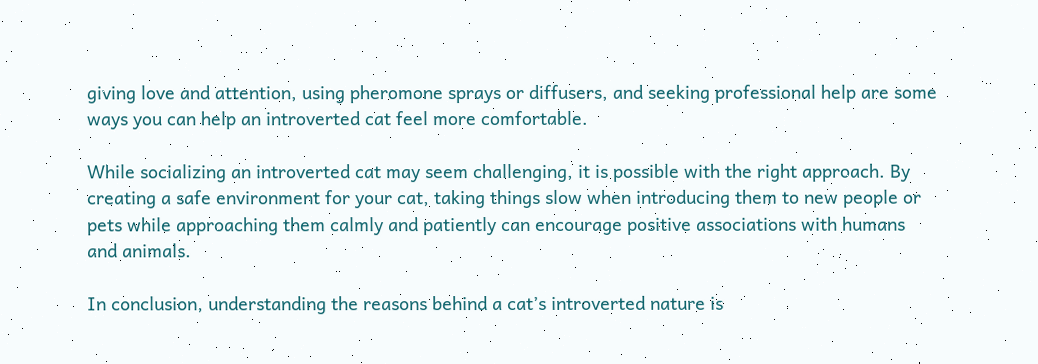giving love and attention, using pheromone sprays or diffusers, and seeking professional help are some ways you can help an introverted cat feel more comfortable.

While socializing an introverted cat may seem challenging, it is possible with the right approach. By creating a safe environment for your cat, taking things slow when introducing them to new people or pets while approaching them calmly and patiently can encourage positive associations with humans and animals.

In conclusion, understanding the reasons behind a cat’s introverted nature is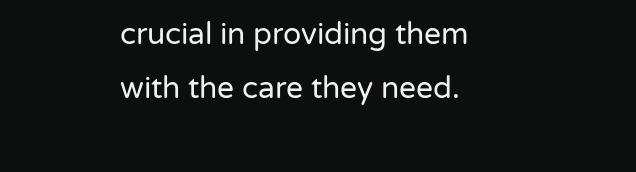crucial in providing them with the care they need.